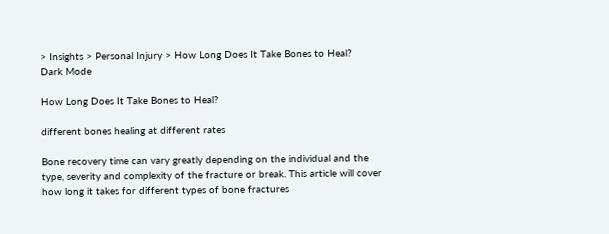> Insights > Personal Injury > How Long Does It Take Bones to Heal?
Dark Mode

How Long Does It Take Bones to Heal?

different bones healing at different rates

Bone recovery time can vary greatly depending on the individual and the type, severity and complexity of the fracture or break. This article will cover how long it takes for different types of bone fractures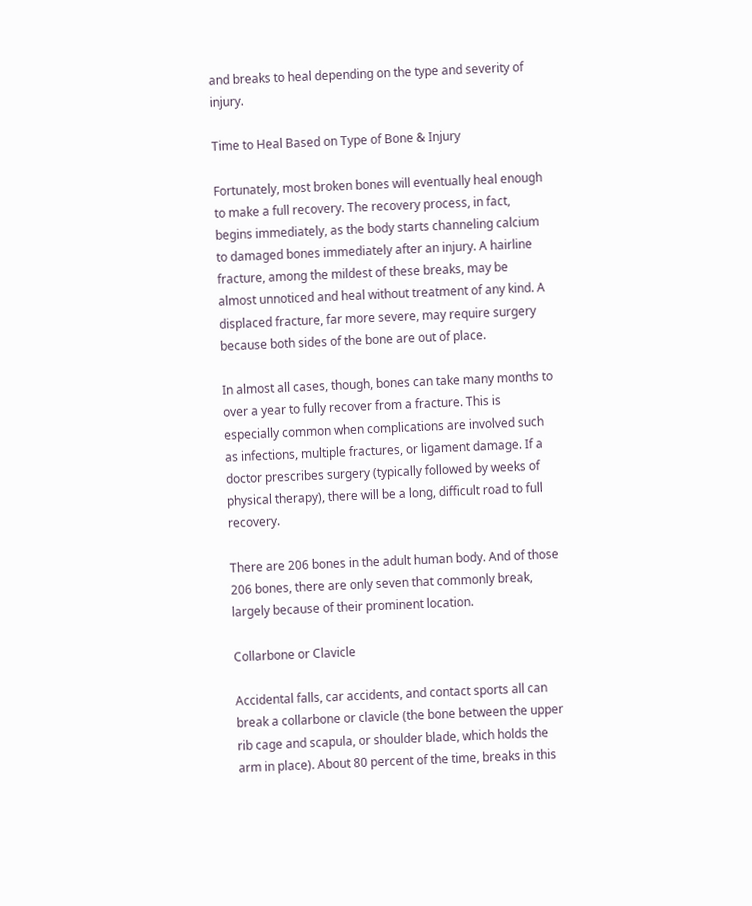and breaks to heal depending on the type and severity of injury.

Time to Heal Based on Type of Bone & Injury

Fortunately, most broken bones will eventually heal enough to make a full recovery. The recovery process, in fact, begins immediately, as the body starts channeling calcium to damaged bones immediately after an injury. A hairline fracture, among the mildest of these breaks, may be almost unnoticed and heal without treatment of any kind. A displaced fracture, far more severe, may require surgery because both sides of the bone are out of place.

In almost all cases, though, bones can take many months to over a year to fully recover from a fracture. This is especially common when complications are involved such as infections, multiple fractures, or ligament damage. If a doctor prescribes surgery (typically followed by weeks of physical therapy), there will be a long, difficult road to full recovery.

There are 206 bones in the adult human body. And of those 206 bones, there are only seven that commonly break, largely because of their prominent location.

Collarbone or Clavicle

Accidental falls, car accidents, and contact sports all can break a collarbone or clavicle (the bone between the upper rib cage and scapula, or shoulder blade, which holds the arm in place). About 80 percent of the time, breaks in this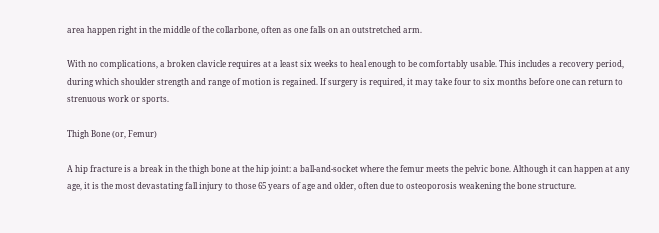area happen right in the middle of the collarbone, often as one falls on an outstretched arm.

With no complications, a broken clavicle requires at a least six weeks to heal enough to be comfortably usable. This includes a recovery period, during which shoulder strength and range of motion is regained. If surgery is required, it may take four to six months before one can return to strenuous work or sports.

Thigh Bone (or, Femur)

A hip fracture is a break in the thigh bone at the hip joint: a ball-and-socket where the femur meets the pelvic bone. Although it can happen at any age, it is the most devastating fall injury to those 65 years of age and older, often due to osteoporosis weakening the bone structure.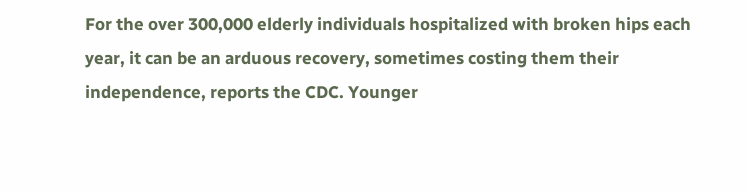For the over 300,000 elderly individuals hospitalized with broken hips each year, it can be an arduous recovery, sometimes costing them their independence, reports the CDC. Younger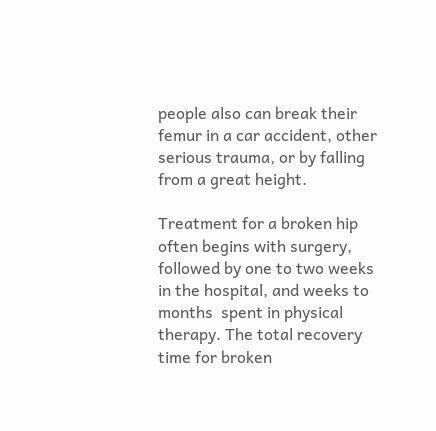people also can break their femur in a car accident, other serious trauma, or by falling from a great height.

Treatment for a broken hip often begins with surgery, followed by one to two weeks in the hospital, and weeks to months  spent in physical therapy. The total recovery time for broken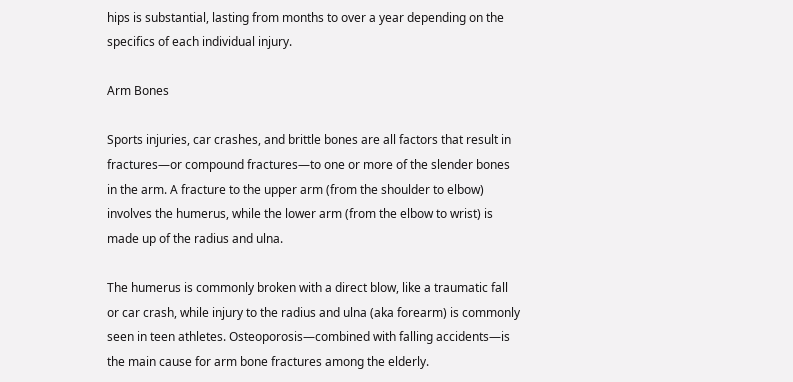hips is substantial, lasting from months to over a year depending on the specifics of each individual injury.

Arm Bones

Sports injuries, car crashes, and brittle bones are all factors that result in fractures—or compound fractures—to one or more of the slender bones in the arm. A fracture to the upper arm (from the shoulder to elbow) involves the humerus, while the lower arm (from the elbow to wrist) is made up of the radius and ulna.

The humerus is commonly broken with a direct blow, like a traumatic fall or car crash, while injury to the radius and ulna (aka forearm) is commonly seen in teen athletes. Osteoporosis—combined with falling accidents—is the main cause for arm bone fractures among the elderly.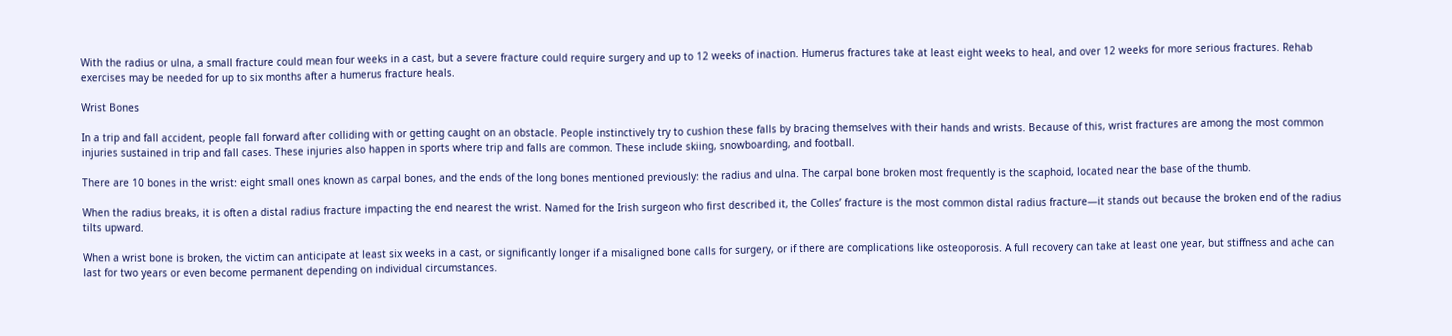With the radius or ulna, a small fracture could mean four weeks in a cast, but a severe fracture could require surgery and up to 12 weeks of inaction. Humerus fractures take at least eight weeks to heal, and over 12 weeks for more serious fractures. Rehab exercises may be needed for up to six months after a humerus fracture heals.

Wrist Bones

In a trip and fall accident, people fall forward after colliding with or getting caught on an obstacle. People instinctively try to cushion these falls by bracing themselves with their hands and wrists. Because of this, wrist fractures are among the most common injuries sustained in trip and fall cases. These injuries also happen in sports where trip and falls are common. These include skiing, snowboarding, and football.

There are 10 bones in the wrist: eight small ones known as carpal bones, and the ends of the long bones mentioned previously: the radius and ulna. The carpal bone broken most frequently is the scaphoid, located near the base of the thumb.

When the radius breaks, it is often a distal radius fracture impacting the end nearest the wrist. Named for the Irish surgeon who first described it, the Colles’ fracture is the most common distal radius fracture—it stands out because the broken end of the radius tilts upward.

When a wrist bone is broken, the victim can anticipate at least six weeks in a cast, or significantly longer if a misaligned bone calls for surgery, or if there are complications like osteoporosis. A full recovery can take at least one year, but stiffness and ache can last for two years or even become permanent depending on individual circumstances.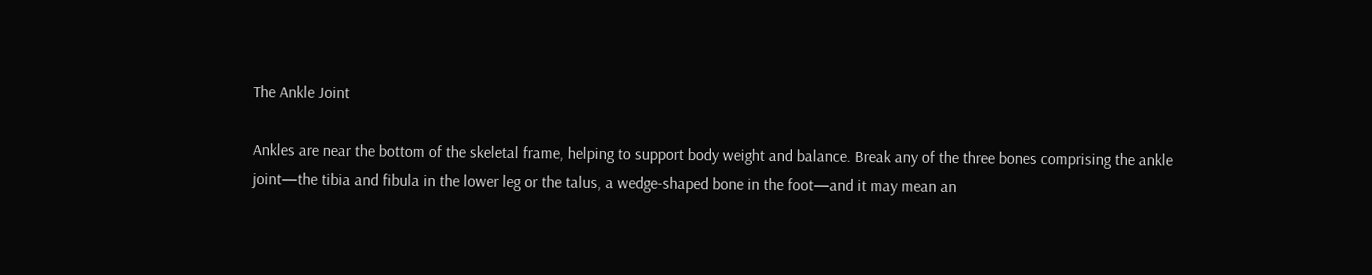The Ankle Joint

Ankles are near the bottom of the skeletal frame, helping to support body weight and balance. Break any of the three bones comprising the ankle joint—the tibia and fibula in the lower leg or the talus, a wedge-shaped bone in the foot—and it may mean an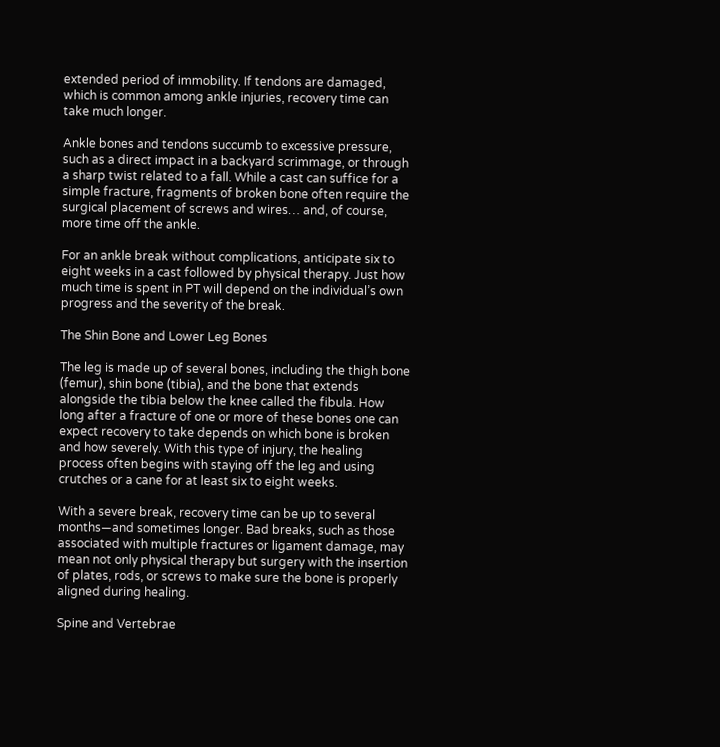extended period of immobility. If tendons are damaged, which is common among ankle injuries, recovery time can take much longer.

Ankle bones and tendons succumb to excessive pressure, such as a direct impact in a backyard scrimmage, or through a sharp twist related to a fall. While a cast can suffice for a simple fracture, fragments of broken bone often require the surgical placement of screws and wires… and, of course, more time off the ankle.

For an ankle break without complications, anticipate six to eight weeks in a cast followed by physical therapy. Just how much time is spent in PT will depend on the individual’s own progress and the severity of the break.

The Shin Bone and Lower Leg Bones

The leg is made up of several bones, including the thigh bone (femur), shin bone (tibia), and the bone that extends alongside the tibia below the knee called the fibula. How long after a fracture of one or more of these bones one can expect recovery to take depends on which bone is broken and how severely. With this type of injury, the healing process often begins with staying off the leg and using crutches or a cane for at least six to eight weeks.

With a severe break, recovery time can be up to several months—and sometimes longer. Bad breaks, such as those associated with multiple fractures or ligament damage, may mean not only physical therapy but surgery with the insertion of plates, rods, or screws to make sure the bone is properly aligned during healing.

Spine and Vertebrae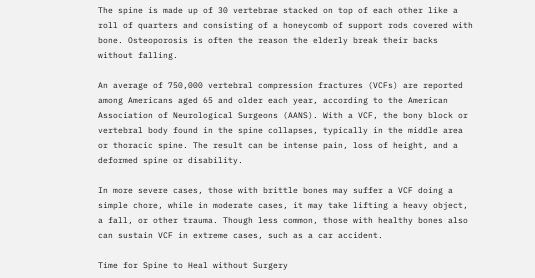The spine is made up of 30 vertebrae stacked on top of each other like a roll of quarters and consisting of a honeycomb of support rods covered with bone. Osteoporosis is often the reason the elderly break their backs without falling.

An average of 750,000 vertebral compression fractures (VCFs) are reported among Americans aged 65 and older each year, according to the American Association of Neurological Surgeons (AANS). With a VCF, the bony block or vertebral body found in the spine collapses, typically in the middle area or thoracic spine. The result can be intense pain, loss of height, and a deformed spine or disability.

In more severe cases, those with brittle bones may suffer a VCF doing a simple chore, while in moderate cases, it may take lifting a heavy object, a fall, or other trauma. Though less common, those with healthy bones also can sustain VCF in extreme cases, such as a car accident.

Time for Spine to Heal without Surgery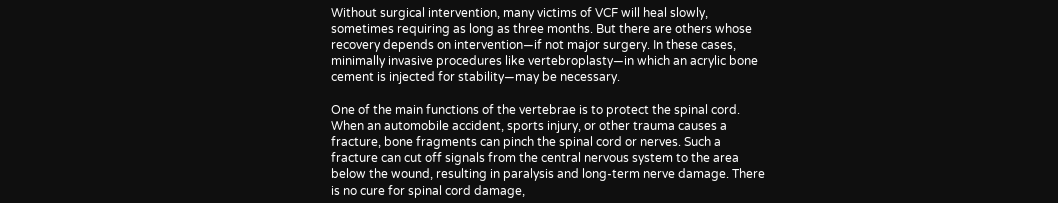Without surgical intervention, many victims of VCF will heal slowly, sometimes requiring as long as three months. But there are others whose recovery depends on intervention—if not major surgery. In these cases, minimally invasive procedures like vertebroplasty—in which an acrylic bone cement is injected for stability—may be necessary.

One of the main functions of the vertebrae is to protect the spinal cord. When an automobile accident, sports injury, or other trauma causes a fracture, bone fragments can pinch the spinal cord or nerves. Such a fracture can cut off signals from the central nervous system to the area below the wound, resulting in paralysis and long-term nerve damage. There is no cure for spinal cord damage,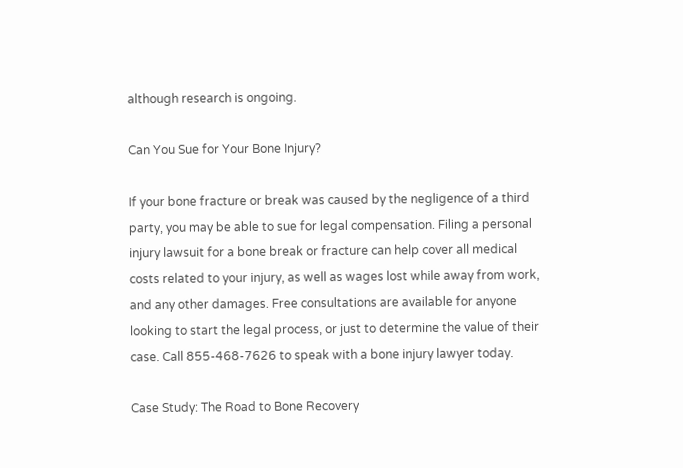although research is ongoing.

Can You Sue for Your Bone Injury?

If your bone fracture or break was caused by the negligence of a third party, you may be able to sue for legal compensation. Filing a personal injury lawsuit for a bone break or fracture can help cover all medical costs related to your injury, as well as wages lost while away from work, and any other damages. Free consultations are available for anyone looking to start the legal process, or just to determine the value of their case. Call 855-468-7626 to speak with a bone injury lawyer today.

Case Study: The Road to Bone Recovery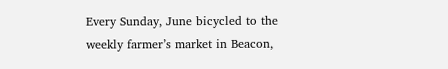Every Sunday, June bicycled to the weekly farmer’s market in Beacon,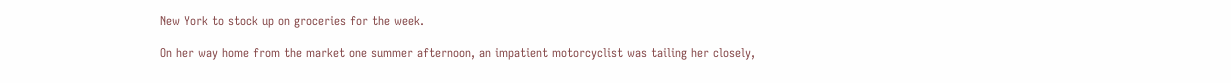New York to stock up on groceries for the week.

On her way home from the market one summer afternoon, an impatient motorcyclist was tailing her closely,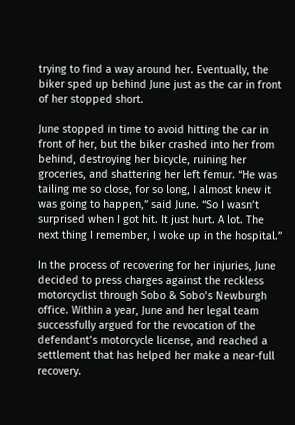trying to find a way around her. Eventually, the biker sped up behind June just as the car in front of her stopped short.

June stopped in time to avoid hitting the car in front of her, but the biker crashed into her from behind, destroying her bicycle, ruining her groceries, and shattering her left femur. “He was tailing me so close, for so long, I almost knew it was going to happen,” said June. “So I wasn’t surprised when I got hit. It just hurt. A lot. The next thing I remember, I woke up in the hospital.”

In the process of recovering for her injuries, June decided to press charges against the reckless motorcyclist through Sobo & Sobo’s Newburgh office. Within a year, June and her legal team successfully argued for the revocation of the defendant’s motorcycle license, and reached a settlement that has helped her make a near-full recovery.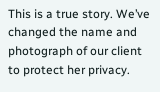This is a true story. We’ve changed the name and photograph of our client to protect her privacy.